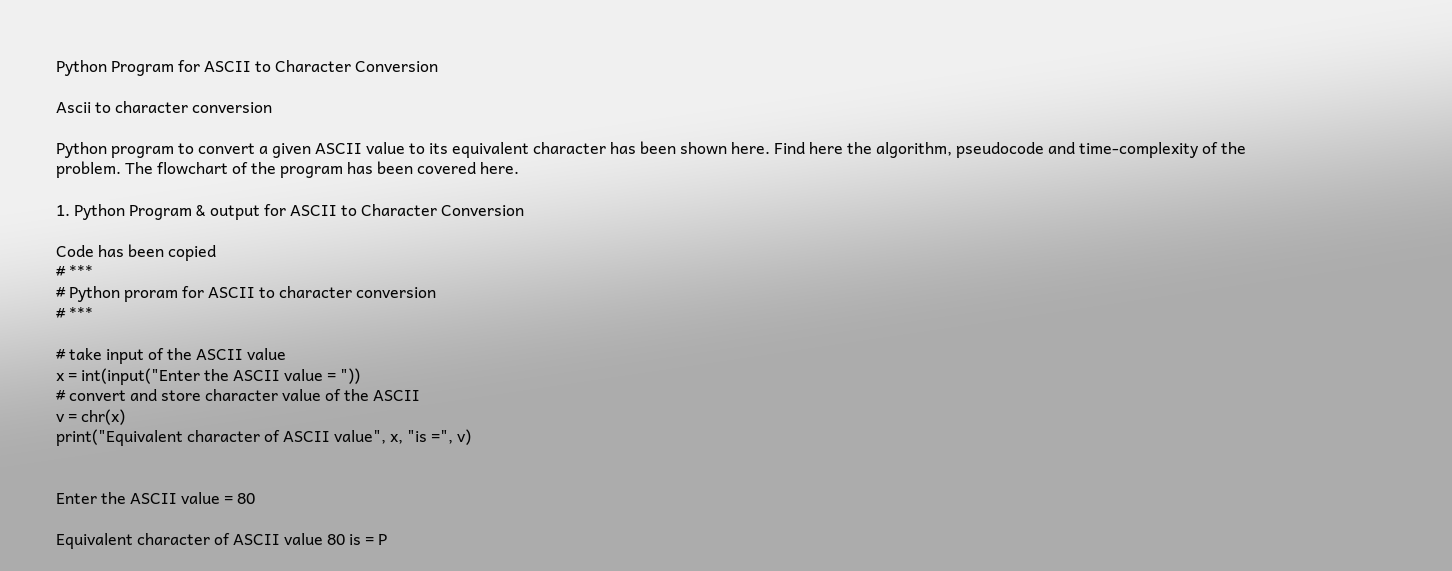Python Program for ASCII to Character Conversion

Ascii to character conversion

Python program to convert a given ASCII value to its equivalent character has been shown here. Find here the algorithm, pseudocode and time-complexity of the problem. The flowchart of the program has been covered here.

1. Python Program & output for ASCII to Character Conversion

Code has been copied
# ***
# Python proram for ASCII to character conversion
# ***

# take input of the ASCII value
x = int(input("Enter the ASCII value = "))
# convert and store character value of the ASCII
v = chr(x)
print("Equivalent character of ASCII value", x, "is =", v)


Enter the ASCII value = 80

Equivalent character of ASCII value 80 is = P